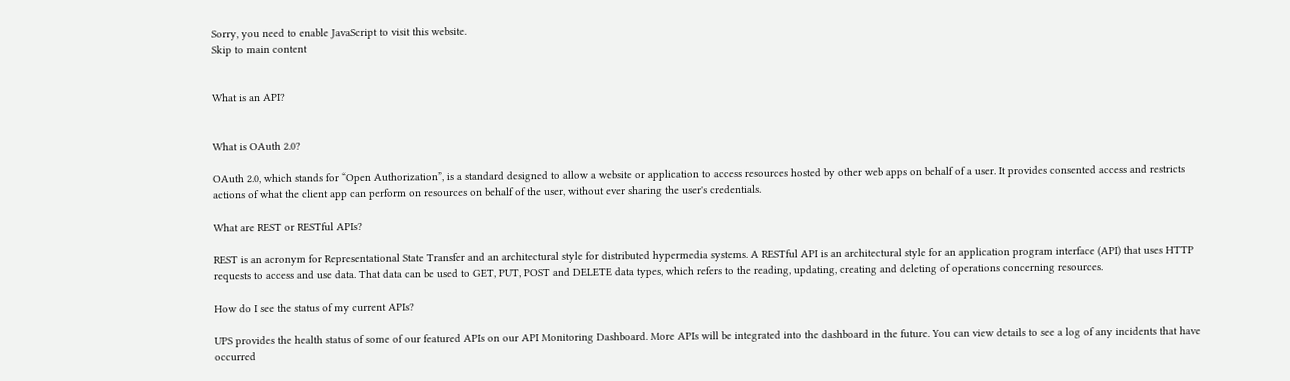Sorry, you need to enable JavaScript to visit this website.
Skip to main content


What is an API?


What is OAuth 2.0?

OAuth 2.0, which stands for “Open Authorization”, is a standard designed to allow a website or application to access resources hosted by other web apps on behalf of a user. It provides consented access and restricts actions of what the client app can perform on resources on behalf of the user, without ever sharing the user's credentials.

What are REST or RESTful APIs?

REST is an acronym for Representational State Transfer and an architectural style for distributed hypermedia systems. A RESTful API is an architectural style for an application program interface (API) that uses HTTP requests to access and use data. That data can be used to GET, PUT, POST and DELETE data types, which refers to the reading, updating, creating and deleting of operations concerning resources.

How do I see the status of my current APIs?

UPS provides the health status of some of our featured APIs on our API Monitoring Dashboard. More APIs will be integrated into the dashboard in the future. You can view details to see a log of any incidents that have occurred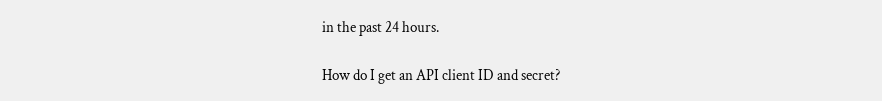in the past 24 hours.

How do I get an API client ID and secret?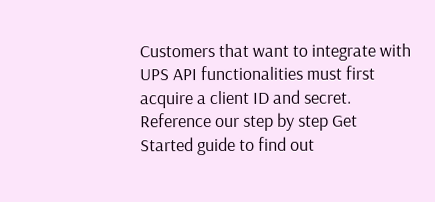Customers that want to integrate with UPS API functionalities must first acquire a client ID and secret. Reference our step by step Get Started guide to find out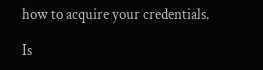how to acquire your credentials.

Is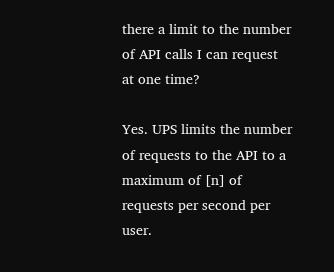there a limit to the number of API calls I can request at one time?

Yes. UPS limits the number of requests to the API to a maximum of [n] of requests per second per user.